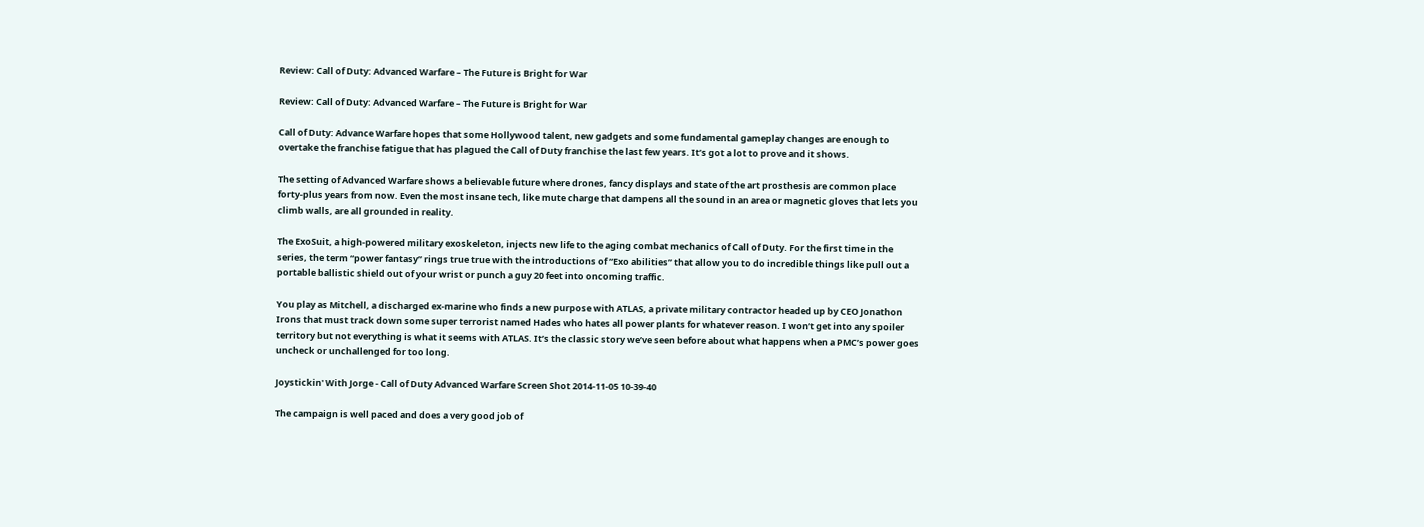Review: Call of Duty: Advanced Warfare – The Future is Bright for War

Review: Call of Duty: Advanced Warfare – The Future is Bright for War

Call of Duty: Advance Warfare hopes that some Hollywood talent, new gadgets and some fundamental gameplay changes are enough to overtake the franchise fatigue that has plagued the Call of Duty franchise the last few years. It’s got a lot to prove and it shows.

The setting of Advanced Warfare shows a believable future where drones, fancy displays and state of the art prosthesis are common place forty-plus years from now. Even the most insane tech, like mute charge that dampens all the sound in an area or magnetic gloves that lets you climb walls, are all grounded in reality.

The ExoSuit, a high-powered military exoskeleton, injects new life to the aging combat mechanics of Call of Duty. For the first time in the series, the term “power fantasy” rings true true with the introductions of “Exo abilities” that allow you to do incredible things like pull out a portable ballistic shield out of your wrist or punch a guy 20 feet into oncoming traffic.

You play as Mitchell, a discharged ex-marine who finds a new purpose with ATLAS, a private military contractor headed up by CEO Jonathon Irons that must track down some super terrorist named Hades who hates all power plants for whatever reason. I won’t get into any spoiler territory but not everything is what it seems with ATLAS. It’s the classic story we’ve seen before about what happens when a PMC’s power goes uncheck or unchallenged for too long.

Joystickin' With Jorge - Call of Duty Advanced Warfare Screen Shot 2014-11-05 10-39-40

The campaign is well paced and does a very good job of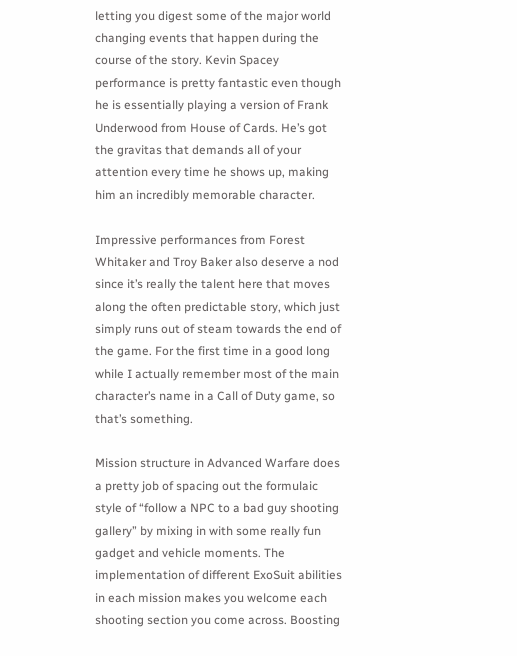letting you digest some of the major world changing events that happen during the course of the story. Kevin Spacey performance is pretty fantastic even though he is essentially playing a version of Frank Underwood from House of Cards. He’s got the gravitas that demands all of your attention every time he shows up, making him an incredibly memorable character.

Impressive performances from Forest Whitaker and Troy Baker also deserve a nod since it’s really the talent here that moves along the often predictable story, which just simply runs out of steam towards the end of the game. For the first time in a good long while I actually remember most of the main character’s name in a Call of Duty game, so that’s something.

Mission structure in Advanced Warfare does a pretty job of spacing out the formulaic style of “follow a NPC to a bad guy shooting gallery” by mixing in with some really fun gadget and vehicle moments. The implementation of different ExoSuit abilities in each mission makes you welcome each shooting section you come across. Boosting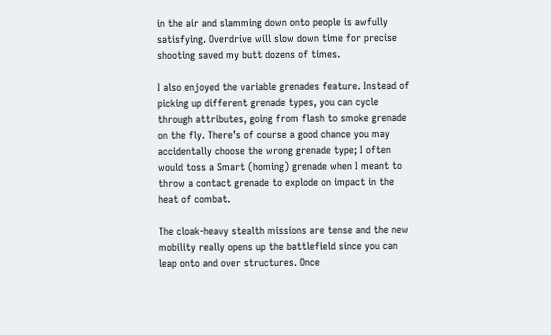in the air and slamming down onto people is awfully satisfying. Overdrive will slow down time for precise shooting saved my butt dozens of times.

I also enjoyed the variable grenades feature. Instead of picking up different grenade types, you can cycle through attributes, going from flash to smoke grenade on the fly. There’s of course a good chance you may accidentally choose the wrong grenade type; I often would toss a Smart (homing) grenade when I meant to throw a contact grenade to explode on impact in the heat of combat.

The cloak-heavy stealth missions are tense and the new mobility really opens up the battlefield since you can leap onto and over structures. Once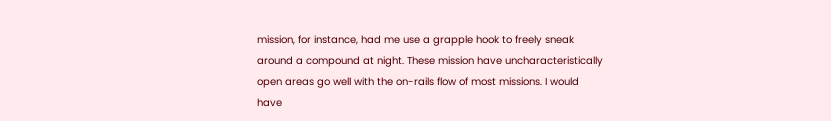mission, for instance, had me use a grapple hook to freely sneak around a compound at night. These mission have uncharacteristically open areas go well with the on-rails flow of most missions. I would have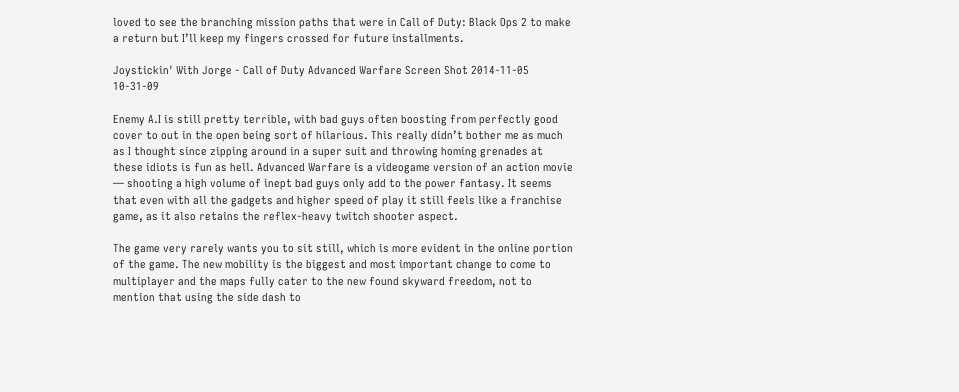loved to see the branching mission paths that were in Call of Duty: Black Ops 2 to make a return but I’ll keep my fingers crossed for future installments.

Joystickin' With Jorge - Call of Duty Advanced Warfare Screen Shot 2014-11-05 10-31-09

Enemy A.I is still pretty terrible, with bad guys often boosting from perfectly good cover to out in the open being sort of hilarious. This really didn’t bother me as much as I thought since zipping around in a super suit and throwing homing grenades at these idiots is fun as hell. Advanced Warfare is a videogame version of an action movie — shooting a high volume of inept bad guys only add to the power fantasy. It seems that even with all the gadgets and higher speed of play it still feels like a franchise game, as it also retains the reflex-heavy twitch shooter aspect.

The game very rarely wants you to sit still, which is more evident in the online portion of the game. The new mobility is the biggest and most important change to come to multiplayer and the maps fully cater to the new found skyward freedom, not to mention that using the side dash to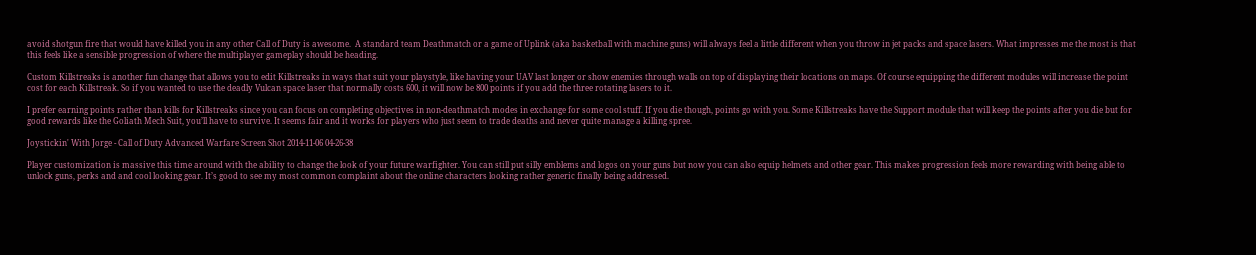avoid shotgun fire that would have killed you in any other Call of Duty is awesome.  A standard team Deathmatch or a game of Uplink (aka basketball with machine guns) will always feel a little different when you throw in jet packs and space lasers. What impresses me the most is that this feels like a sensible progression of where the multiplayer gameplay should be heading.

Custom Killstreaks is another fun change that allows you to edit Killstreaks in ways that suit your playstyle, like having your UAV last longer or show enemies through walls on top of displaying their locations on maps. Of course equipping the different modules will increase the point cost for each Killstreak. So if you wanted to use the deadly Vulcan space laser that normally costs 600, it will now be 800 points if you add the three rotating lasers to it.

I prefer earning points rather than kills for Killstreaks since you can focus on completing objectives in non-deathmatch modes in exchange for some cool stuff. If you die though, points go with you. Some Killstreaks have the Support module that will keep the points after you die but for good rewards like the Goliath Mech Suit, you’ll have to survive. It seems fair and it works for players who just seem to trade deaths and never quite manage a killing spree.

Joystickin' With Jorge - Call of Duty Advanced Warfare Screen Shot 2014-11-06 04-26-38

Player customization is massive this time around with the ability to change the look of your future warfighter. You can still put silly emblems and logos on your guns but now you can also equip helmets and other gear. This makes progression feels more rewarding with being able to unlock guns, perks and and cool looking gear. It’s good to see my most common complaint about the online characters looking rather generic finally being addressed.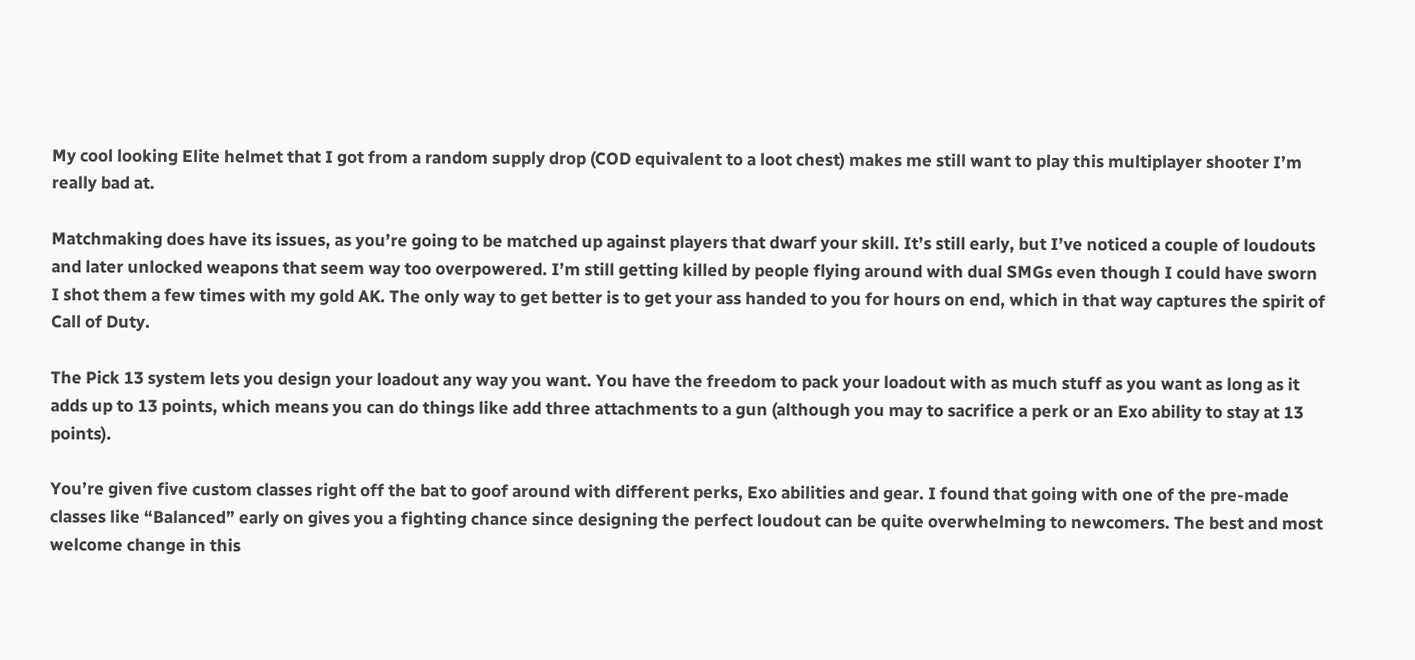My cool looking Elite helmet that I got from a random supply drop (COD equivalent to a loot chest) makes me still want to play this multiplayer shooter I’m really bad at.

Matchmaking does have its issues, as you’re going to be matched up against players that dwarf your skill. It’s still early, but I’ve noticed a couple of loudouts and later unlocked weapons that seem way too overpowered. I’m still getting killed by people flying around with dual SMGs even though I could have sworn I shot them a few times with my gold AK. The only way to get better is to get your ass handed to you for hours on end, which in that way captures the spirit of Call of Duty.

The Pick 13 system lets you design your loadout any way you want. You have the freedom to pack your loadout with as much stuff as you want as long as it adds up to 13 points, which means you can do things like add three attachments to a gun (although you may to sacrifice a perk or an Exo ability to stay at 13 points).

You’re given five custom classes right off the bat to goof around with different perks, Exo abilities and gear. I found that going with one of the pre-made classes like “Balanced” early on gives you a fighting chance since designing the perfect loudout can be quite overwhelming to newcomers. The best and most welcome change in this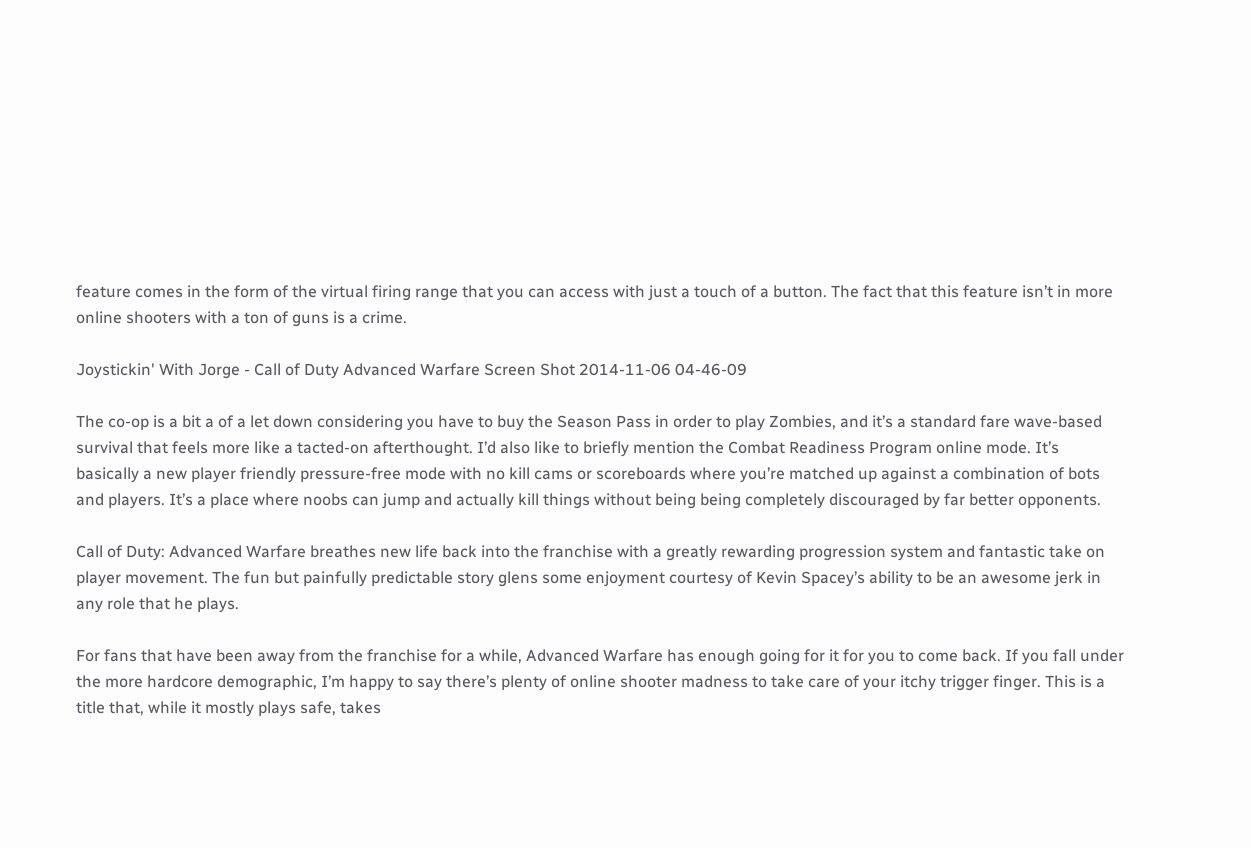feature comes in the form of the virtual firing range that you can access with just a touch of a button. The fact that this feature isn’t in more online shooters with a ton of guns is a crime.

Joystickin' With Jorge - Call of Duty Advanced Warfare Screen Shot 2014-11-06 04-46-09

The co-op is a bit a of a let down considering you have to buy the Season Pass in order to play Zombies, and it’s a standard fare wave-based survival that feels more like a tacted-on afterthought. I’d also like to briefly mention the Combat Readiness Program online mode. It’s basically a new player friendly pressure-free mode with no kill cams or scoreboards where you’re matched up against a combination of bots and players. It’s a place where noobs can jump and actually kill things without being being completely discouraged by far better opponents.

Call of Duty: Advanced Warfare breathes new life back into the franchise with a greatly rewarding progression system and fantastic take on player movement. The fun but painfully predictable story glens some enjoyment courtesy of Kevin Spacey’s ability to be an awesome jerk in any role that he plays.

For fans that have been away from the franchise for a while, Advanced Warfare has enough going for it for you to come back. If you fall under the more hardcore demographic, I’m happy to say there’s plenty of online shooter madness to take care of your itchy trigger finger. This is a title that, while it mostly plays safe, takes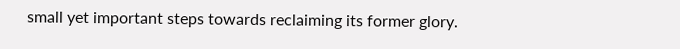small yet important steps towards reclaiming its former glory.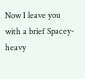Now I leave you with a brief Spacey-heavy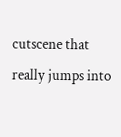cutscene that really jumps into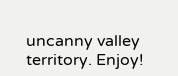uncanny valley territory. Enjoy!